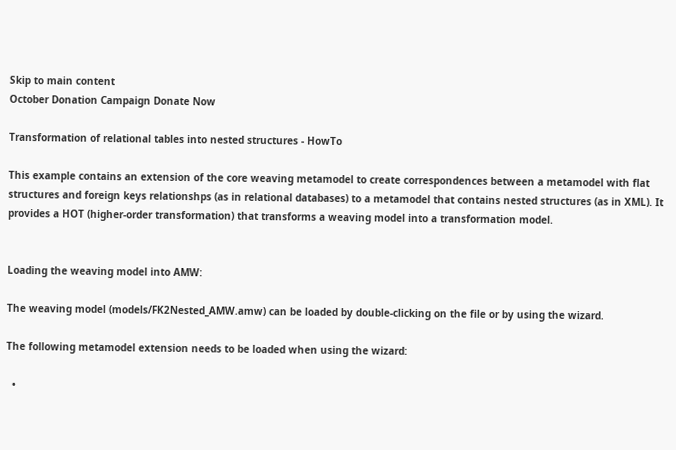Skip to main content
October Donation Campaign Donate Now

Transformation of relational tables into nested structures - HowTo

This example contains an extension of the core weaving metamodel to create correspondences between a metamodel with flat structures and foreign keys relationshps (as in relational databases) to a metamodel that contains nested structures (as in XML). It provides a HOT (higher-order transformation) that transforms a weaving model into a transformation model.


Loading the weaving model into AMW:

The weaving model (models/FK2Nested_AMW.amw) can be loaded by double-clicking on the file or by using the wizard.

The following metamodel extension needs to be loaded when using the wizard:

  •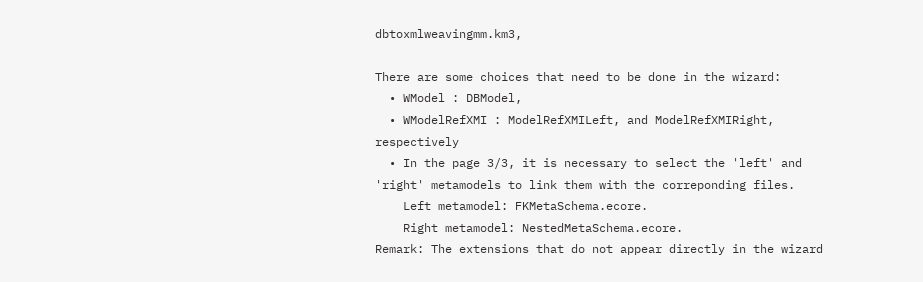dbtoxmlweavingmm.km3,

There are some choices that need to be done in the wizard:
  • WModel : DBModel,
  • WModelRefXMI : ModelRefXMILeft, and ModelRefXMIRight, respectively
  • In the page 3/3, it is necessary to select the 'left' and 'right' metamodels to link them with the correponding files.
    Left metamodel: FKMetaSchema.ecore.
    Right metamodel: NestedMetaSchema.ecore.
Remark: The extensions that do not appear directly in the wizard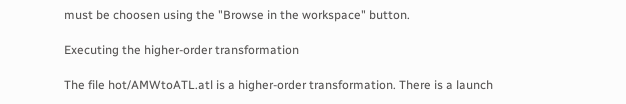must be choosen using the "Browse in the workspace" button.

Executing the higher-order transformation

The file hot/AMWtoATL.atl is a higher-order transformation. There is a launch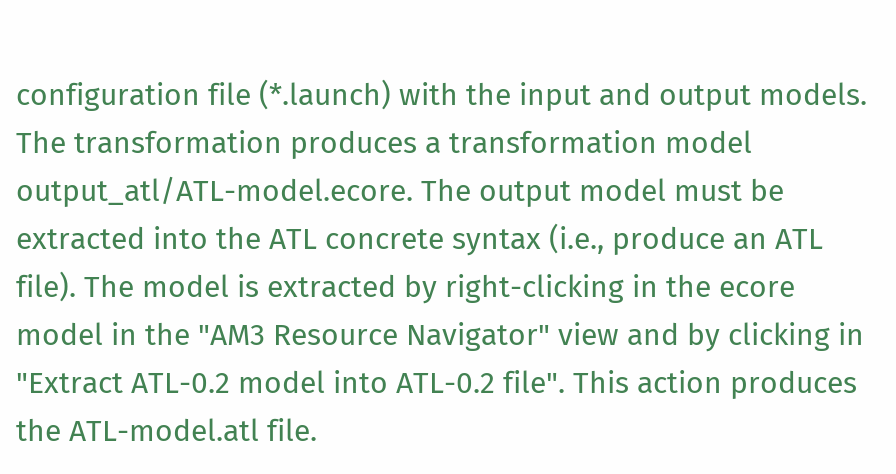configuration file (*.launch) with the input and output models.
The transformation produces a transformation model output_atl/ATL-model.ecore. The output model must be extracted into the ATL concrete syntax (i.e., produce an ATL file). The model is extracted by right-clicking in the ecore model in the "AM3 Resource Navigator" view and by clicking in "Extract ATL-0.2 model into ATL-0.2 file". This action produces the ATL-model.atl file.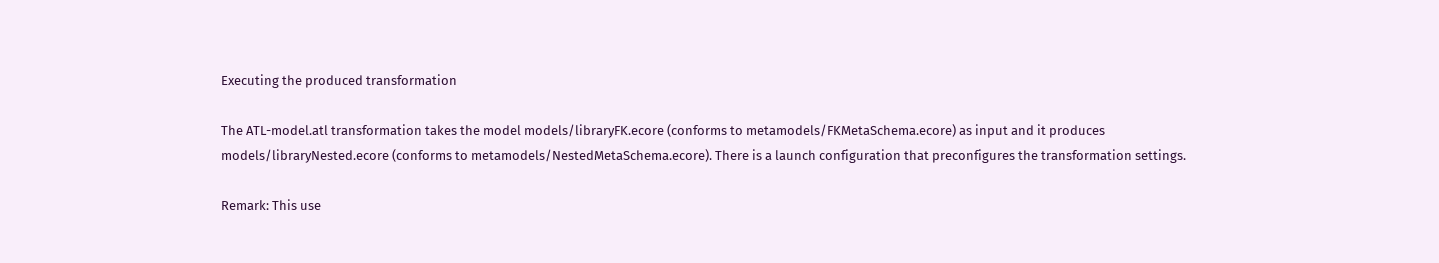Executing the produced transformation

The ATL-model.atl transformation takes the model models/libraryFK.ecore (conforms to metamodels/FKMetaSchema.ecore) as input and it produces models/libraryNested.ecore (conforms to metamodels/NestedMetaSchema.ecore). There is a launch configuration that preconfigures the transformation settings.

Remark: This use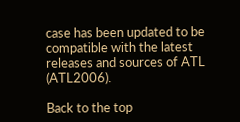case has been updated to be compatible with the latest releases and sources of ATL (ATL2006).

Back to the top